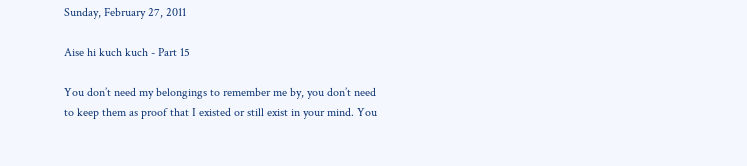Sunday, February 27, 2011

Aise hi kuch kuch - Part 15

You don’t need my belongings to remember me by, you don’t need to keep them as proof that I existed or still exist in your mind. You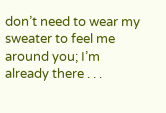don’t need to wear my sweater to feel me around you; I’m already there . . .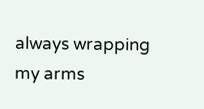always wrapping my arms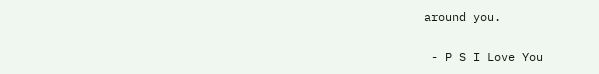around you.

 - P S I Love You